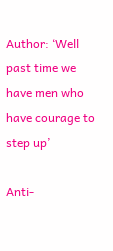Author: ‘Well past time we have men who have courage to step up’

Anti-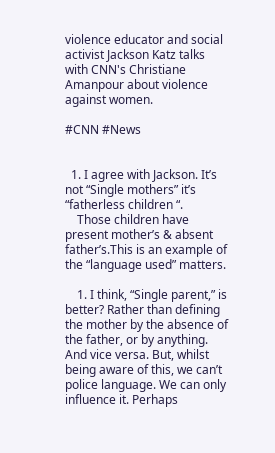violence educator and social activist Jackson Katz talks with CNN's Christiane Amanpour about violence against women.

#CNN #News


  1. I agree with Jackson. It’s not “Single mothers” it’s “fatherless children “.
    Those children have present mother’s & absent father’s.This is an example of the “language used” matters.

    1. I think, “Single parent,” is better? Rather than defining the mother by the absence of the father, or by anything. And vice versa. But, whilst being aware of this, we can’t police language. We can only influence it. Perhaps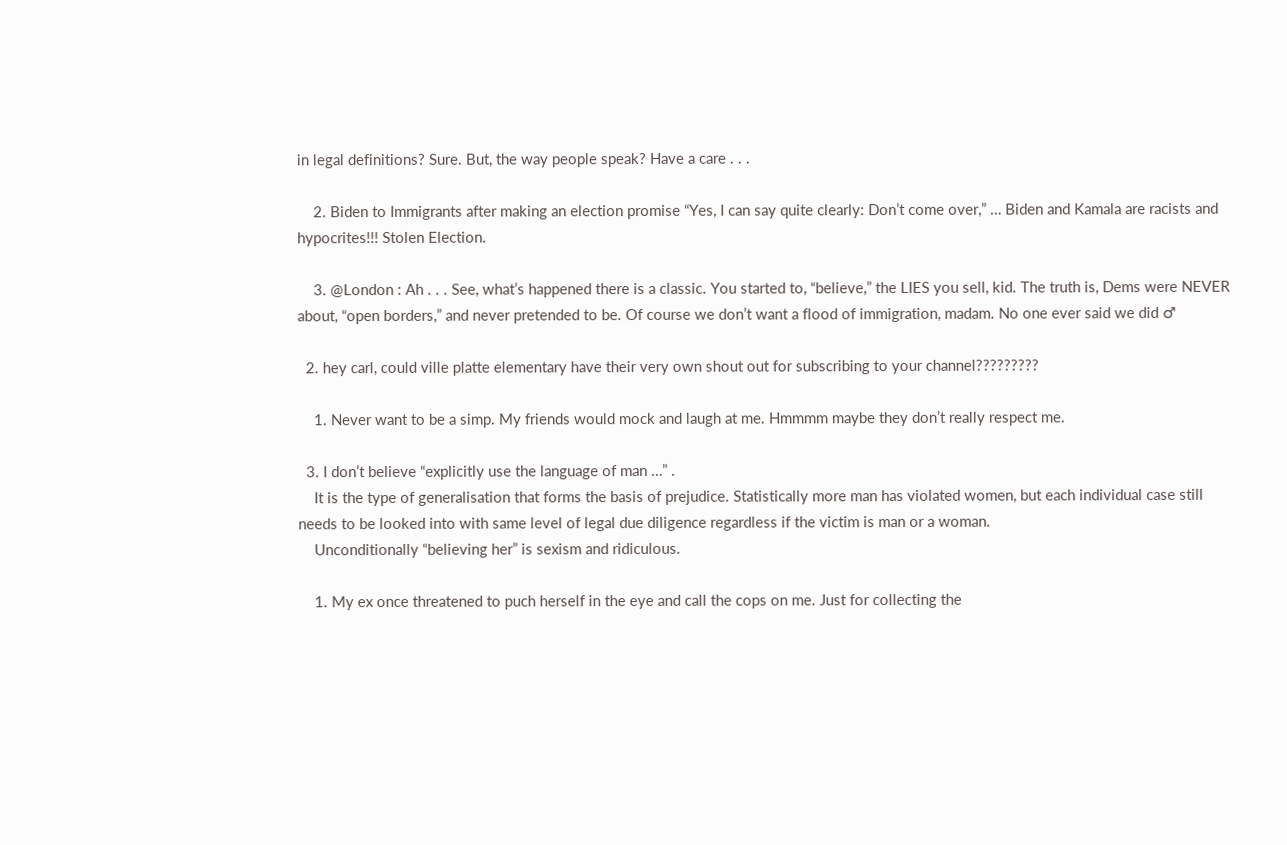in legal definitions? Sure. But, the way people speak? Have a care . . .

    2. Biden to Immigrants after making an election promise “Yes, I can say quite clearly: Don’t come over,” … Biden and Kamala are racists and hypocrites!!! Stolen Election.

    3. @London : Ah . . . See, what’s happened there is a classic. You started to, “believe,” the LIES you sell, kid. The truth is, Dems were NEVER about, “open borders,” and never pretended to be. Of course we don’t want a flood of immigration, madam. No one ever said we did ♂

  2. hey carl, could ville platte elementary have their very own shout out for subscribing to your channel?????????

    1. Never want to be a simp. My friends would mock and laugh at me. Hmmmm maybe they don’t really respect me.

  3. I don’t believe “explicitly use the language of man …” .
    It is the type of generalisation that forms the basis of prejudice. Statistically more man has violated women, but each individual case still needs to be looked into with same level of legal due diligence regardless if the victim is man or a woman.
    Unconditionally “believing her” is sexism and ridiculous.

    1. My ex once threatened to puch herself in the eye and call the cops on me. Just for collecting the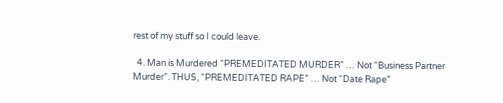rest of my stuff so I could leave.

  4. Man is Murdered “PREMEDITATED MURDER” … Not “Business Partner Murder”. THUS, “PREMEDITATED RAPE” … Not “Date Rape”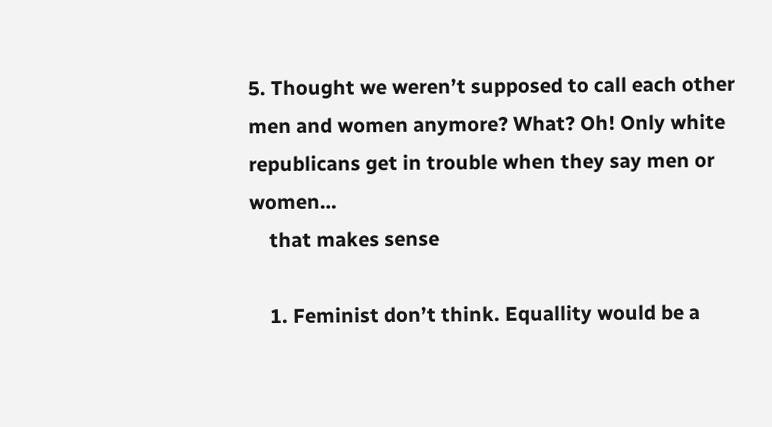5. Thought we weren’t supposed to call each other men and women anymore? What? Oh! Only white republicans get in trouble when they say men or women…
    that makes sense

    1. Feminist don’t think. Equallity would be a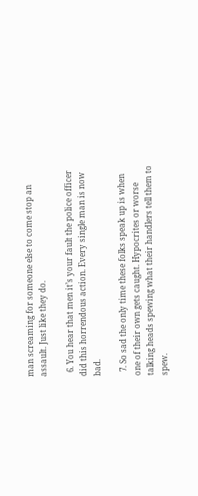man screaming for someone else to come stop an assault. Just like they do.

  6. You hear that men it’s your fault the police officer did this horrendous action. Every single man is now bad.

  7. So sad the only time these folks speak up is when one of their own gets caught. Hypocrites or worse talking heads spewing what their handlers tell them to spew.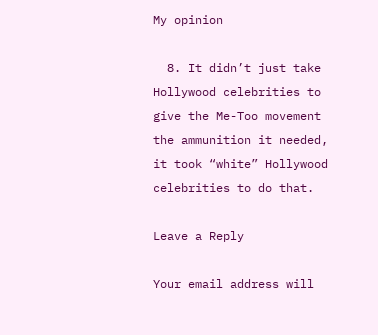My opinion

  8. It didn’t just take Hollywood celebrities to give the Me-Too movement the ammunition it needed, it took “white” Hollywood celebrities to do that.

Leave a Reply

Your email address will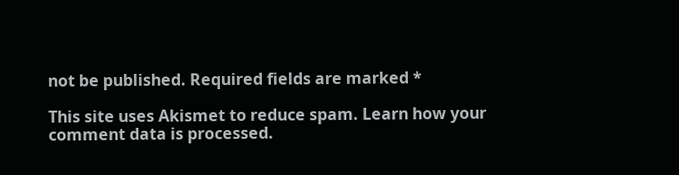not be published. Required fields are marked *

This site uses Akismet to reduce spam. Learn how your comment data is processed.